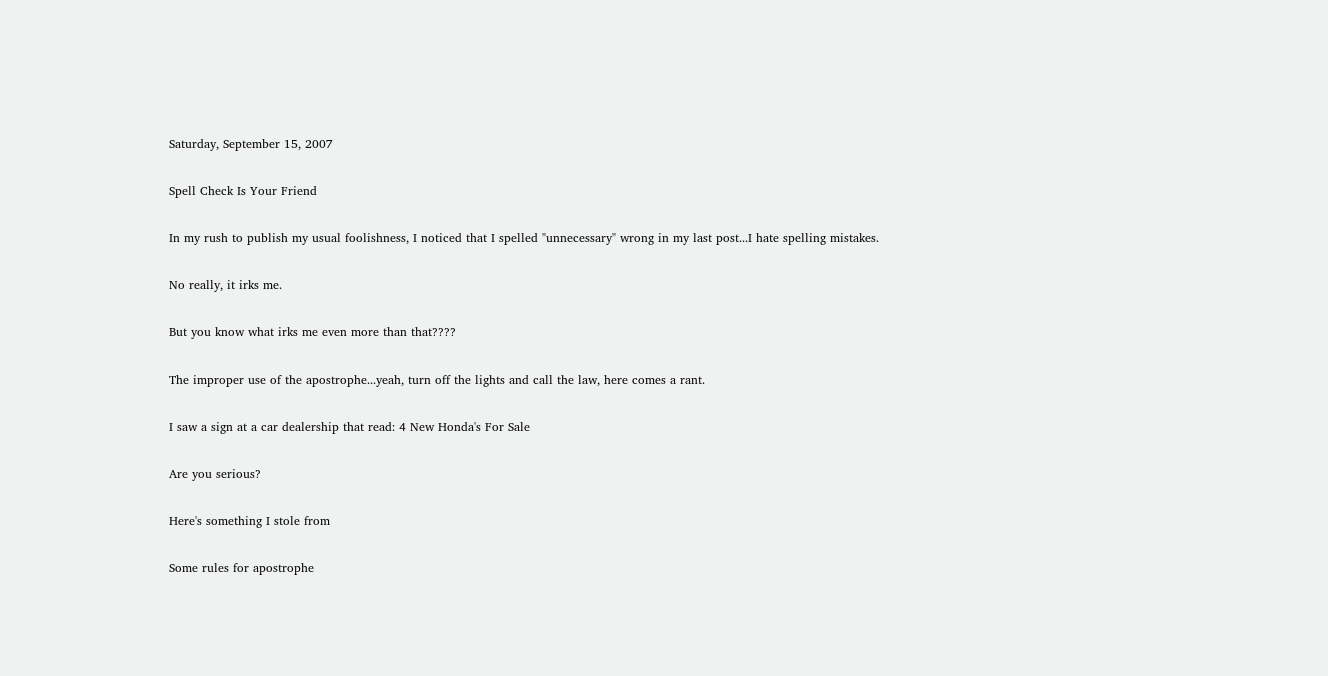Saturday, September 15, 2007

Spell Check Is Your Friend

In my rush to publish my usual foolishness, I noticed that I spelled "unnecessary" wrong in my last post...I hate spelling mistakes.

No really, it irks me.

But you know what irks me even more than that????

The improper use of the apostrophe...yeah, turn off the lights and call the law, here comes a rant.

I saw a sign at a car dealership that read: 4 New Honda's For Sale

Are you serious?

Here's something I stole from

Some rules for apostrophe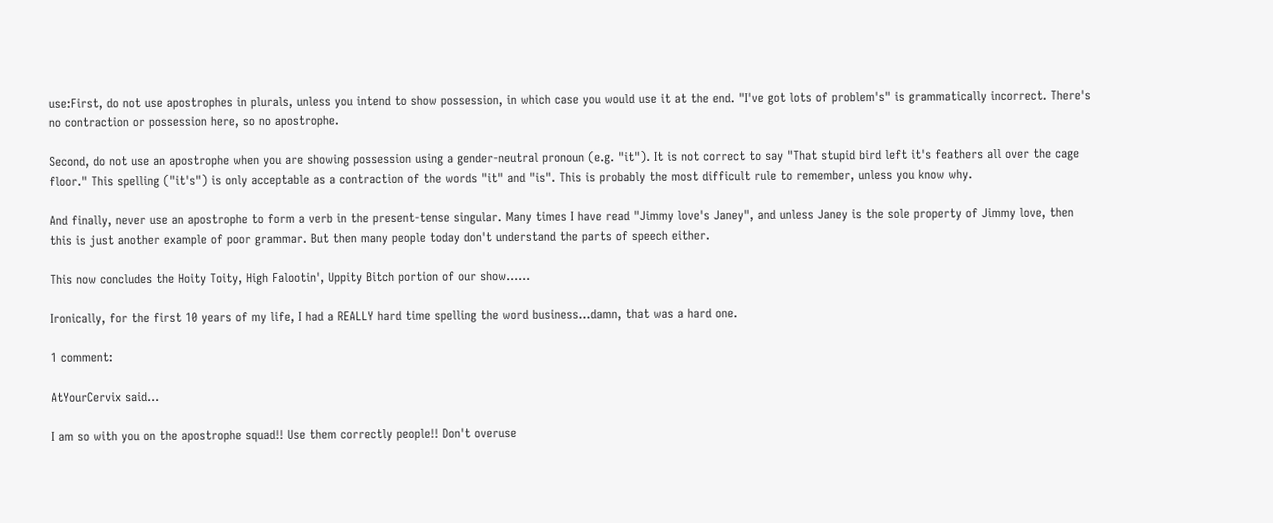use:First, do not use apostrophes in plurals, unless you intend to show possession, in which case you would use it at the end. "I've got lots of problem's" is grammatically incorrect. There's no contraction or possession here, so no apostrophe.

Second, do not use an apostrophe when you are showing possession using a gender-neutral pronoun (e.g. "it"). It is not correct to say "That stupid bird left it's feathers all over the cage floor." This spelling ("it's") is only acceptable as a contraction of the words "it" and "is". This is probably the most difficult rule to remember, unless you know why.

And finally, never use an apostrophe to form a verb in the present-tense singular. Many times I have read "Jimmy love's Janey", and unless Janey is the sole property of Jimmy love, then this is just another example of poor grammar. But then many people today don't understand the parts of speech either.

This now concludes the Hoity Toity, High Falootin', Uppity Bitch portion of our show......

Ironically, for the first 10 years of my life, I had a REALLY hard time spelling the word business...damn, that was a hard one.

1 comment:

AtYourCervix said...

I am so with you on the apostrophe squad!! Use them correctly people!! Don't overuse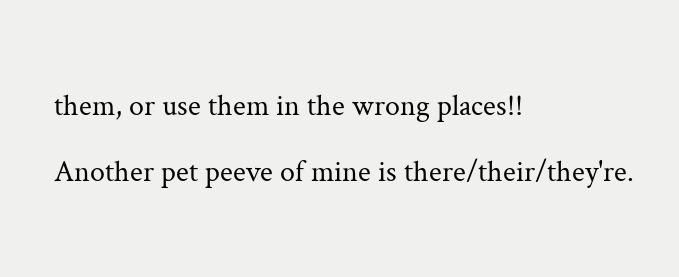them, or use them in the wrong places!!

Another pet peeve of mine is there/their/they're.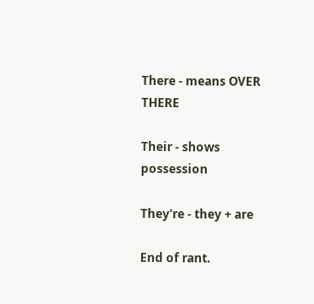There - means OVER THERE

Their - shows possession

They're - they + are

End of rant.